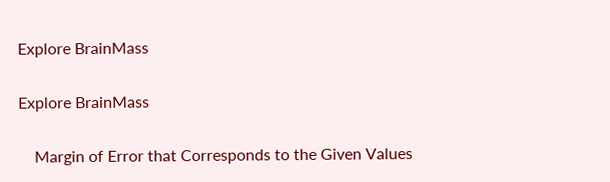Explore BrainMass

Explore BrainMass

    Margin of Error that Corresponds to the Given Values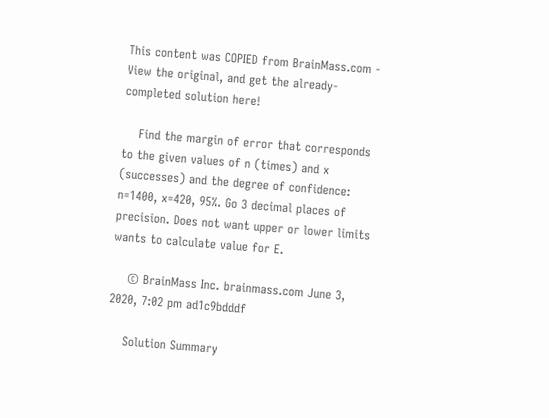This content was COPIED from BrainMass.com - View the original, and get the already-completed solution here!

    Find the margin of error that corresponds to the given values of n (times) and x (successes) and the degree of confidence: n=1400, x=420, 95%. Go 3 decimal places of precision. Does not want upper or lower limits wants to calculate value for E.

    © BrainMass Inc. brainmass.com June 3, 2020, 7:02 pm ad1c9bdddf

    Solution Summary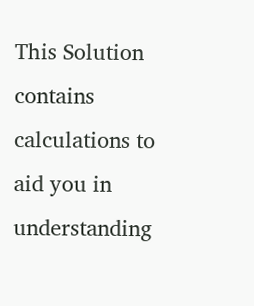This Solution contains calculations to aid you in understanding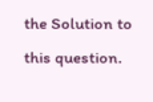the Solution to this question.